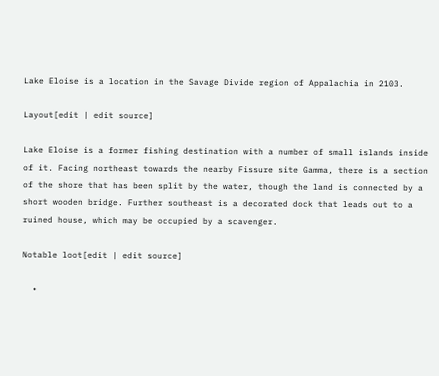Lake Eloise is a location in the Savage Divide region of Appalachia in 2103.

Layout[edit | edit source]

Lake Eloise is a former fishing destination with a number of small islands inside of it. Facing northeast towards the nearby Fissure site Gamma, there is a section of the shore that has been split by the water, though the land is connected by a short wooden bridge. Further southeast is a decorated dock that leads out to a ruined house, which may be occupied by a scavenger.

Notable loot[edit | edit source]

  •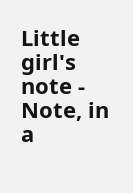Little girl's note - Note, in a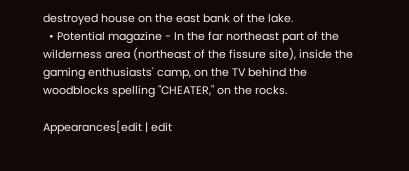destroyed house on the east bank of the lake.
  • Potential magazine - In the far northeast part of the wilderness area (northeast of the fissure site), inside the gaming enthusiasts' camp, on the TV behind the woodblocks spelling "CHEATER," on the rocks.

Appearances[edit | edit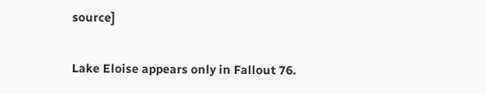source]

Lake Eloise appears only in Fallout 76.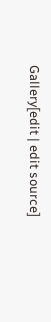Gallery[edit | edit source]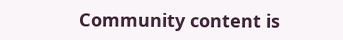Community content is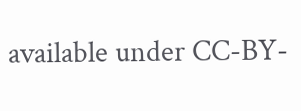available under CC-BY-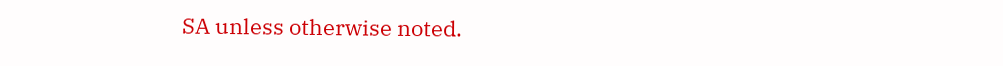SA unless otherwise noted.